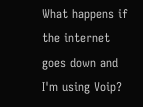What happens if the internet goes down and I'm using Voip?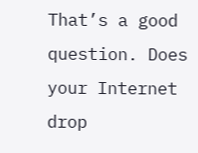That’s a good question. Does your Internet drop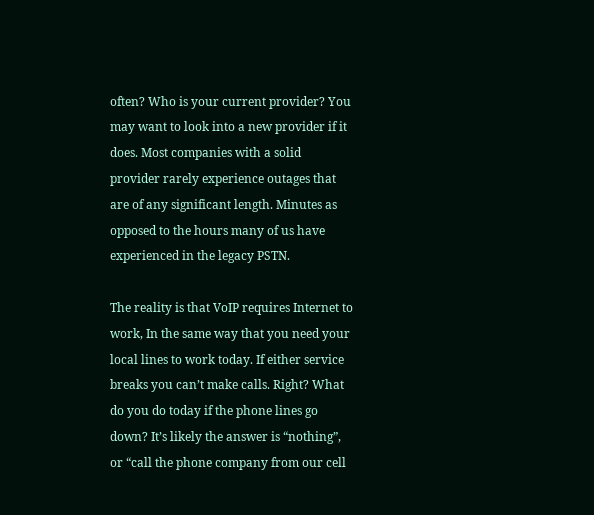often? Who is your current provider? You may want to look into a new provider if it does. Most companies with a solid provider rarely experience outages that are of any significant length. Minutes as opposed to the hours many of us have experienced in the legacy PSTN.

The reality is that VoIP requires Internet to work, In the same way that you need your local lines to work today. If either service breaks you can’t make calls. Right? What do you do today if the phone lines go down? It’s likely the answer is “nothing”, or “call the phone company from our cell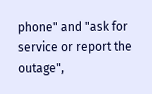phone" and "ask for service or report the outage",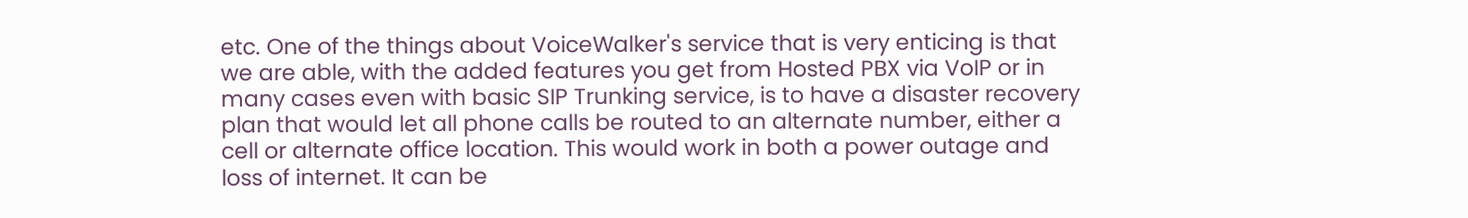etc. One of the things about VoiceWalker's service that is very enticing is that we are able, with the added features you get from Hosted PBX via VoIP or in many cases even with basic SIP Trunking service, is to have a disaster recovery plan that would let all phone calls be routed to an alternate number, either a cell or alternate office location. This would work in both a power outage and loss of internet. It can be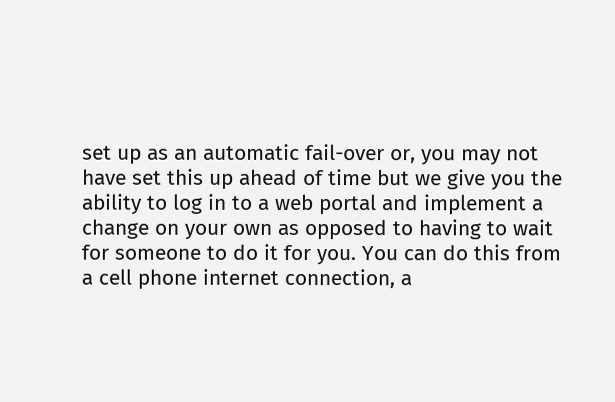set up as an automatic fail-over or, you may not have set this up ahead of time but we give you the ability to log in to a web portal and implement a change on your own as opposed to having to wait for someone to do it for you. You can do this from a cell phone internet connection, a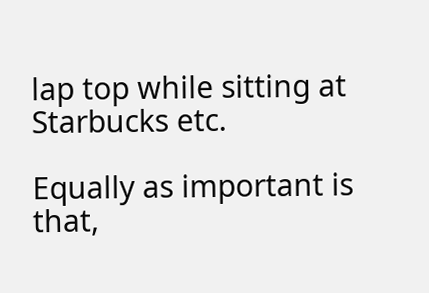lap top while sitting at Starbucks etc.

Equally as important is that,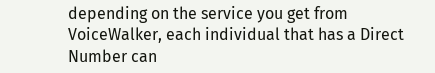depending on the service you get from VoiceWalker, each individual that has a Direct Number can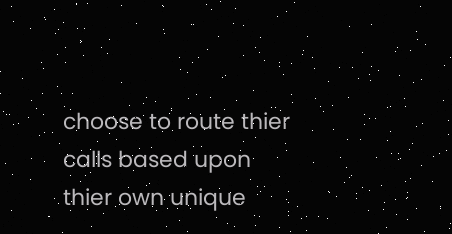choose to route thier calls based upon thier own unique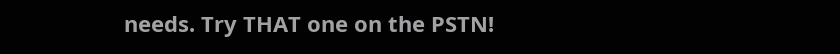needs. Try THAT one on the PSTN!